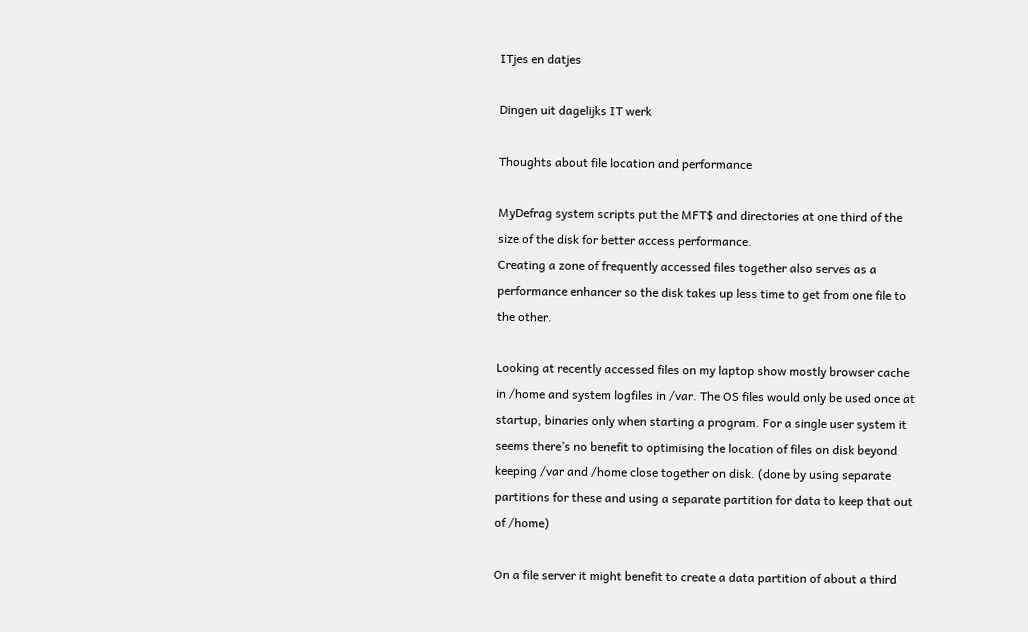ITjes en datjes

Dingen uit dagelijks IT werk

Thoughts about file location and performance

MyDefrag system scripts put the MFT$ and directories at one third of the size of the disk for better access performance.
Creating a zone of frequently accessed files together also serves as a performance enhancer so the disk takes up less time to get from one file to the other.

Looking at recently accessed files on my laptop show mostly browser cache in /home and system logfiles in /var. The OS files would only be used once at startup, binaries only when starting a program. For a single user system it seems there’s no benefit to optimising the location of files on disk beyond keeping /var and /home close together on disk. (done by using separate partitions for these and using a separate partition for data to keep that out of /home)

On a file server it might benefit to create a data partition of about a third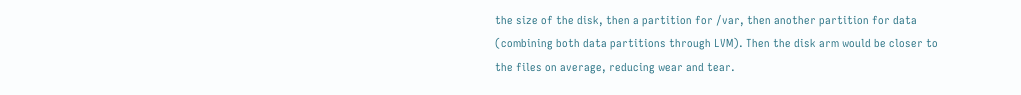the size of the disk, then a partition for /var, then another partition for data (combining both data partitions through LVM). Then the disk arm would be closer to the files on average, reducing wear and tear.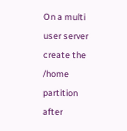On a multi user server create the /home partition after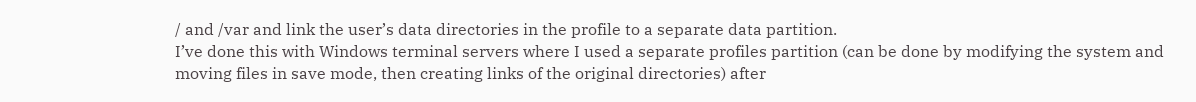/ and /var and link the user’s data directories in the profile to a separate data partition.
I’ve done this with Windows terminal servers where I used a separate profiles partition (can be done by modifying the system and moving files in save mode, then creating links of the original directories) after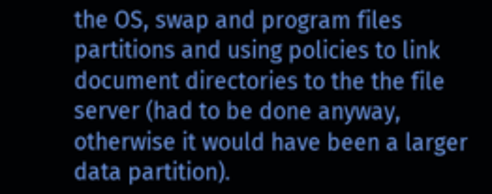the OS, swap and program files partitions and using policies to link document directories to the the file server (had to be done anyway, otherwise it would have been a larger data partition).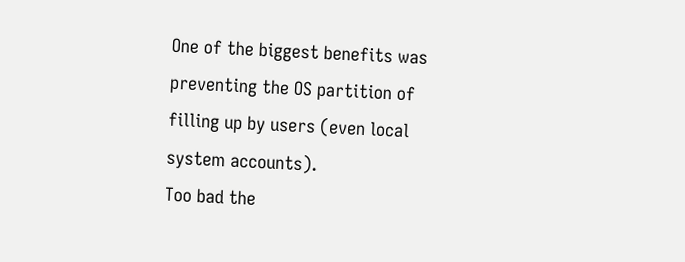One of the biggest benefits was preventing the OS partition of filling up by users (even local system accounts).
Too bad the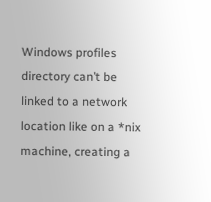Windows profiles directory can’t be linked to a network location like on a *nix machine, creating a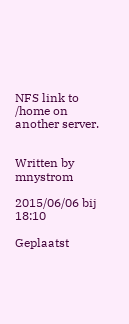NFS link to /home on another server.


Written by mnystrom

2015/06/06 bij 18:10

Geplaatst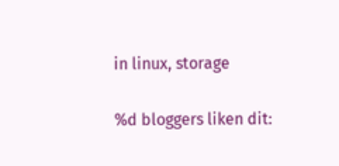in linux, storage

%d bloggers liken dit: